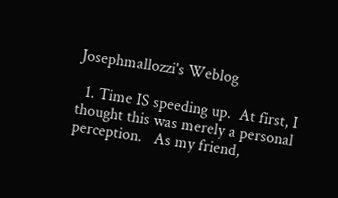Josephmallozzi's Weblog

  1. Time IS speeding up.  At first, I thought this was merely a personal perception.   As my friend,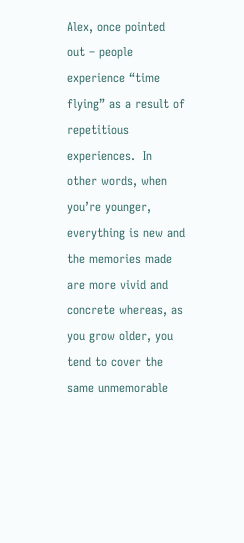Alex, once pointed out – people experience “time flying” as a result of repetitious experiences.  In other words, when you’re younger, everything is new and the memories made are more vivid and concrete whereas, as you grow older, you tend to cover the same unmemorable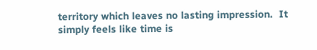territory which leaves no lasting impression.  It simply feels like time is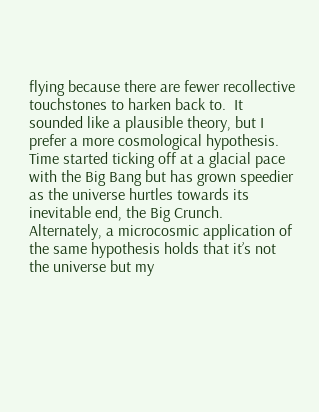flying because there are fewer recollective touchstones to harken back to.  It sounded like a plausible theory, but I prefer a more cosmological hypothesis.  Time started ticking off at a glacial pace with the Big Bang but has grown speedier as the universe hurtles towards its inevitable end, the Big Crunch.  Alternately, a microcosmic application of the same hypothesis holds that it’s not the universe but my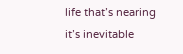life that’s nearing it’s inevitable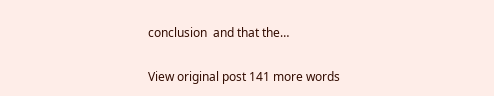conclusion  and that the…

View original post 141 more words